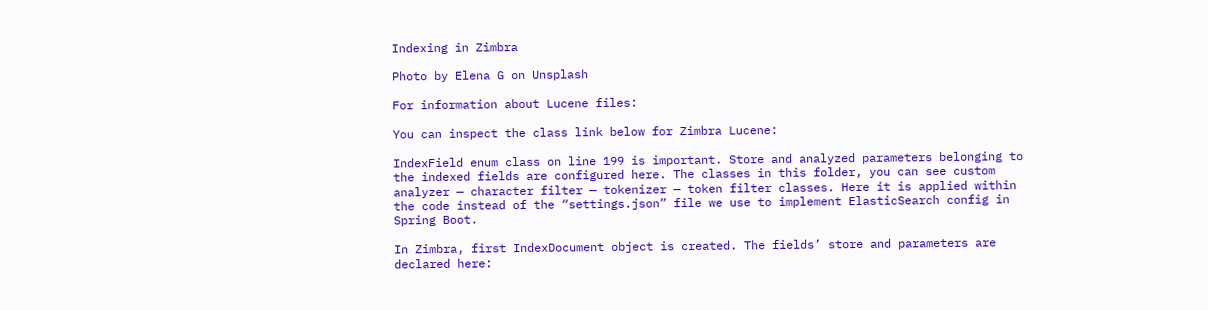Indexing in Zimbra

Photo by Elena G on Unsplash

For information about Lucene files:

You can inspect the class link below for Zimbra Lucene:

IndexField enum class on line 199 is important. Store and analyzed parameters belonging to the indexed fields are configured here. The classes in this folder, you can see custom analyzer — character filter — tokenizer — token filter classes. Here it is applied within the code instead of the “settings.json” file we use to implement ElasticSearch config in Spring Boot.

In Zimbra, first IndexDocument object is created. The fields’ store and parameters are declared here: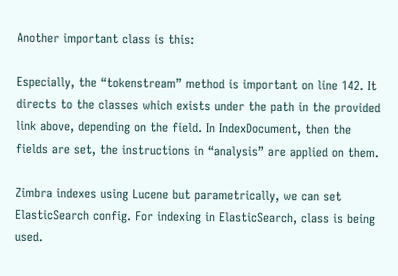Another important class is this:

Especially, the “tokenstream” method is important on line 142. It directs to the classes which exists under the path in the provided link above, depending on the field. In IndexDocument, then the fields are set, the instructions in “analysis” are applied on them.

Zimbra indexes using Lucene but parametrically, we can set ElasticSearch config. For indexing in ElasticSearch, class is being used.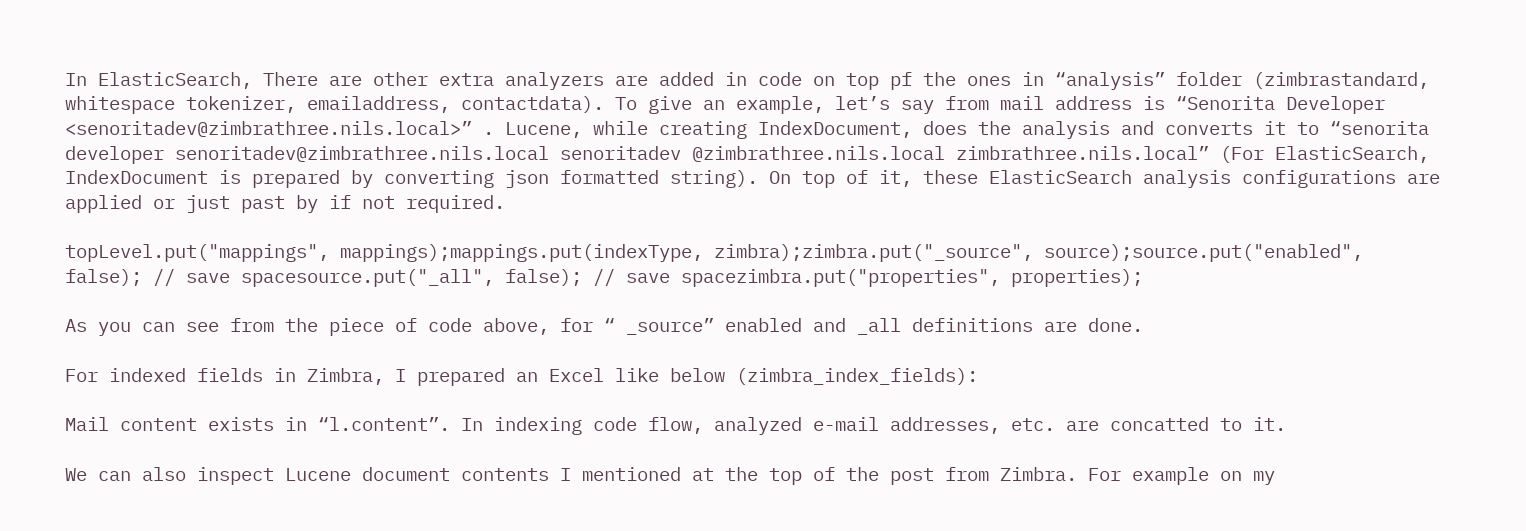In ElasticSearch, There are other extra analyzers are added in code on top pf the ones in “analysis” folder (zimbrastandard, whitespace tokenizer, emailaddress, contactdata). To give an example, let’s say from mail address is “Senorita Developer <senoritadev@zimbrathree.nils.local>” . Lucene, while creating IndexDocument, does the analysis and converts it to “senorita developer senoritadev@zimbrathree.nils.local senoritadev @zimbrathree.nils.local zimbrathree.nils.local” (For ElasticSearch, IndexDocument is prepared by converting json formatted string). On top of it, these ElasticSearch analysis configurations are applied or just past by if not required.

topLevel.put("mappings", mappings);mappings.put(indexType, zimbra);zimbra.put("_source", source);source.put("enabled", false); // save spacesource.put("_all", false); // save spacezimbra.put("properties", properties);

As you can see from the piece of code above, for “ _source” enabled and _all definitions are done.

For indexed fields in Zimbra, I prepared an Excel like below (zimbra_index_fields):

Mail content exists in “l.content”. In indexing code flow, analyzed e-mail addresses, etc. are concatted to it.

We can also inspect Lucene document contents I mentioned at the top of the post from Zimbra. For example on my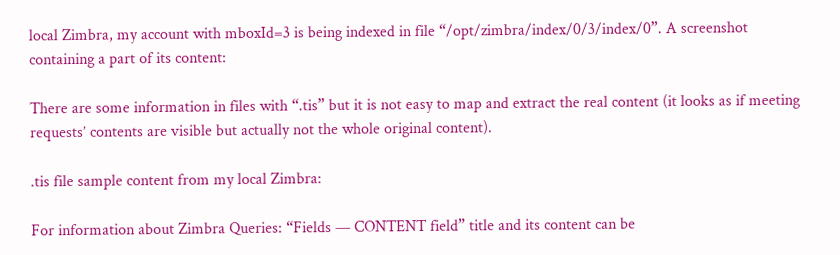local Zimbra, my account with mboxId=3 is being indexed in file “/opt/zimbra/index/0/3/index/0”. A screenshot containing a part of its content:

There are some information in files with “.tis” but it is not easy to map and extract the real content (it looks as if meeting requests’ contents are visible but actually not the whole original content).

.tis file sample content from my local Zimbra:

For information about Zimbra Queries: “Fields — CONTENT field” title and its content can be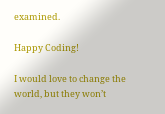examined.

Happy Coding!

I would love to change the world, but they won’t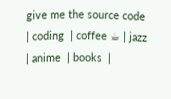give me the source code | coding  | coffee ☕ | jazz  | anime  | books  |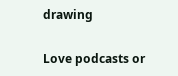drawing

Love podcasts or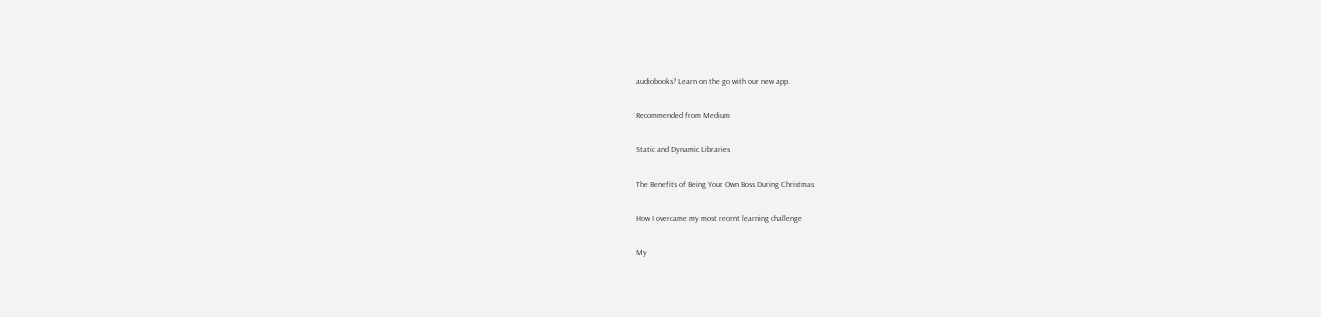audiobooks? Learn on the go with our new app.

Recommended from Medium

Static and Dynamic Libraries

The Benefits of Being Your Own Boss During Christmas

How I overcame my most recent learning challenge

My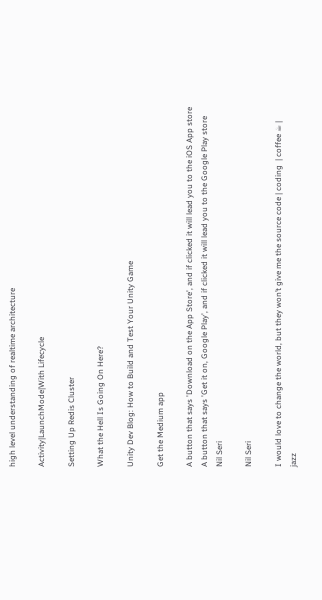high level understanding of realtime architecture

Activity|LaunchMode|With Lifecycle

Setting Up Redis Cluster

What the Hell Is Going On Here?

Unity Dev Blog: How to Build and Test Your Unity Game

Get the Medium app

A button that says 'Download on the App Store', and if clicked it will lead you to the iOS App store
A button that says 'Get it on, Google Play', and if clicked it will lead you to the Google Play store
Nil Seri

Nil Seri

I would love to change the world, but they won’t give me the source code | coding  | coffee ☕ | jazz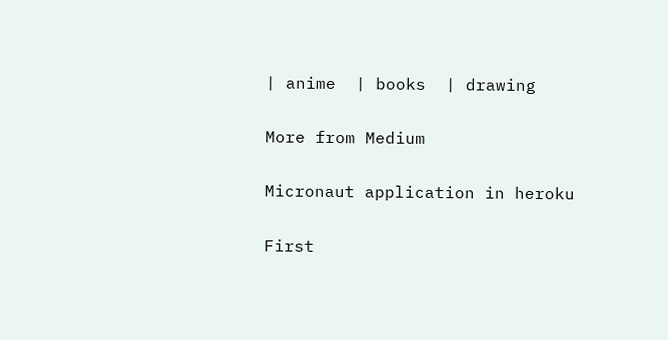| anime  | books  | drawing

More from Medium

Micronaut application in heroku

First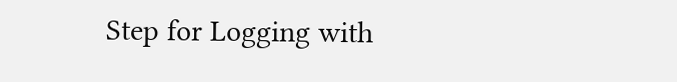Step for Logging with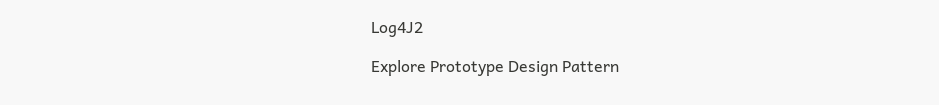Log4J2

Explore Prototype Design Pattern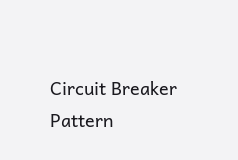Circuit Breaker Pattern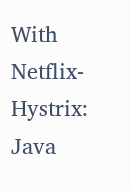With Netflix-Hystrix: Java